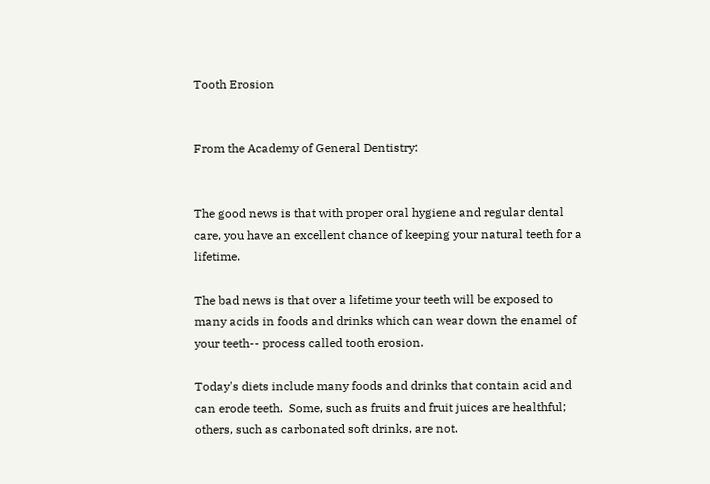Tooth Erosion


From the Academy of General Dentistry:


The good news is that with proper oral hygiene and regular dental care, you have an excellent chance of keeping your natural teeth for a lifetime.

The bad news is that over a lifetime your teeth will be exposed to many acids in foods and drinks which can wear down the enamel of your teeth-- process called tooth erosion.

Today's diets include many foods and drinks that contain acid and can erode teeth.  Some, such as fruits and fruit juices are healthful; others, such as carbonated soft drinks, are not.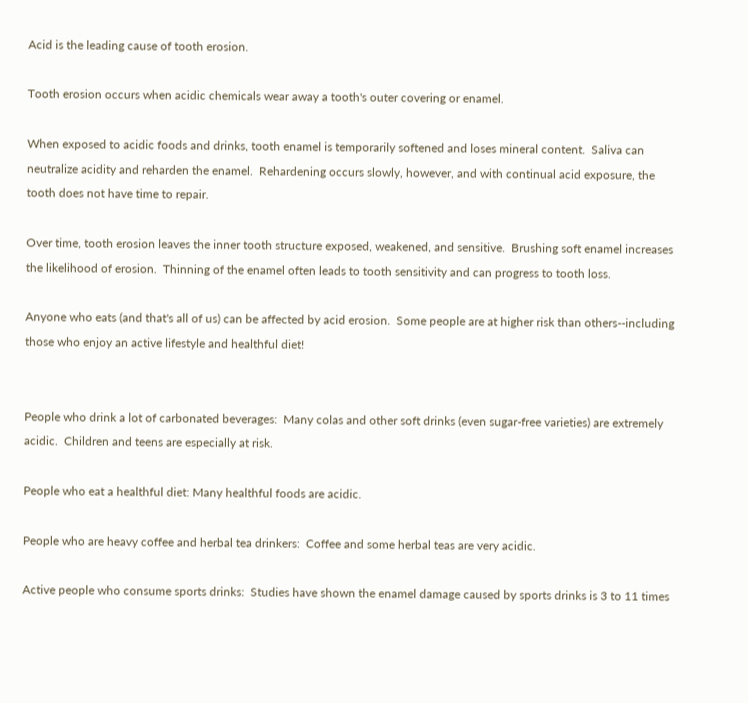Acid is the leading cause of tooth erosion.

Tooth erosion occurs when acidic chemicals wear away a tooth's outer covering or enamel.

When exposed to acidic foods and drinks, tooth enamel is temporarily softened and loses mineral content.  Saliva can neutralize acidity and reharden the enamel.  Rehardening occurs slowly, however, and with continual acid exposure, the tooth does not have time to repair.

Over time, tooth erosion leaves the inner tooth structure exposed, weakened, and sensitive.  Brushing soft enamel increases the likelihood of erosion.  Thinning of the enamel often leads to tooth sensitivity and can progress to tooth loss.

Anyone who eats (and that's all of us) can be affected by acid erosion.  Some people are at higher risk than others--including those who enjoy an active lifestyle and healthful diet!


People who drink a lot of carbonated beverages:  Many colas and other soft drinks (even sugar-free varieties) are extremely acidic.  Children and teens are especially at risk.

People who eat a healthful diet: Many healthful foods are acidic.

People who are heavy coffee and herbal tea drinkers:  Coffee and some herbal teas are very acidic.

Active people who consume sports drinks:  Studies have shown the enamel damage caused by sports drinks is 3 to 11 times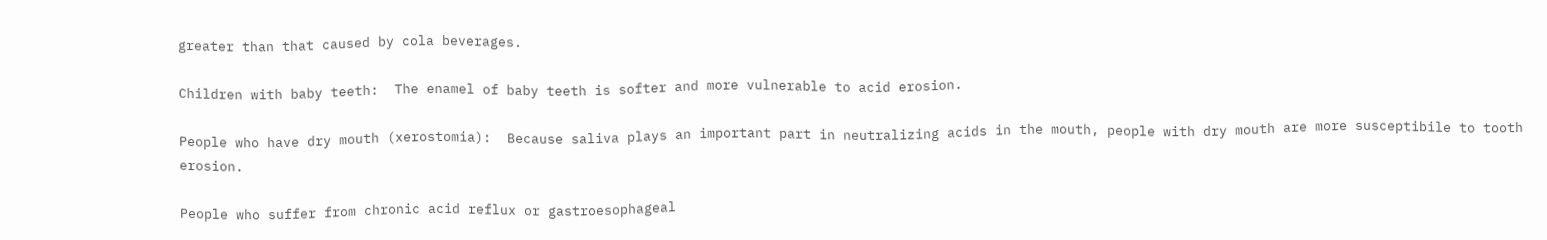greater than that caused by cola beverages.

Children with baby teeth:  The enamel of baby teeth is softer and more vulnerable to acid erosion.

People who have dry mouth (xerostomia):  Because saliva plays an important part in neutralizing acids in the mouth, people with dry mouth are more susceptibile to tooth erosion.

People who suffer from chronic acid reflux or gastroesophageal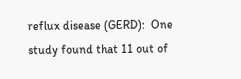reflux disease (GERD):  One study found that 11 out of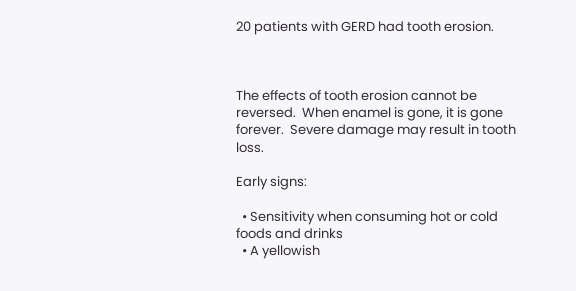20 patients with GERD had tooth erosion.



The effects of tooth erosion cannot be reversed.  When enamel is gone, it is gone forever.  Severe damage may result in tooth loss.

Early signs:

  • Sensitivity when consuming hot or cold foods and drinks
  • A yellowish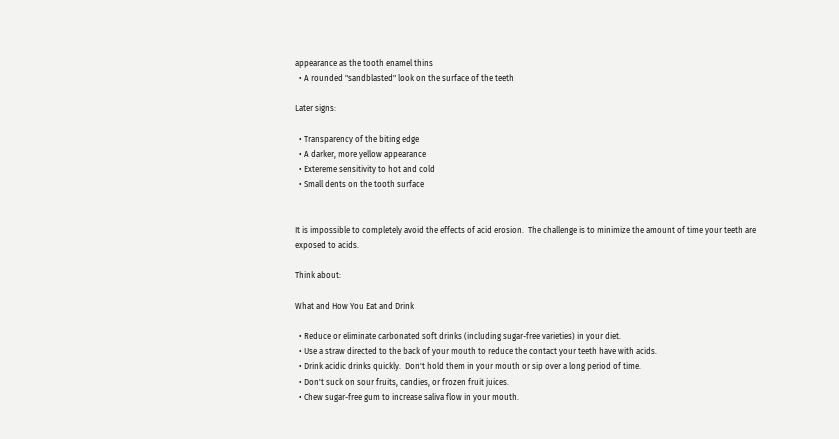appearance as the tooth enamel thins
  • A rounded "sandblasted" look on the surface of the teeth

Later signs:

  • Transparency of the biting edge
  • A darker, more yellow appearance
  • Extereme sensitivity to hot and cold
  • Small dents on the tooth surface


It is impossible to completely avoid the effects of acid erosion.  The challenge is to minimize the amount of time your teeth are exposed to acids.

Think about:

What and How You Eat and Drink

  • Reduce or eliminate carbonated soft drinks (including sugar-free varieties) in your diet.
  • Use a straw directed to the back of your mouth to reduce the contact your teeth have with acids.
  • Drink acidic drinks quickly.  Don't hold them in your mouth or sip over a long period of time.
  • Don't suck on sour fruits, candies, or frozen fruit juices.
  • Chew sugar-free gum to increase saliva flow in your mouth.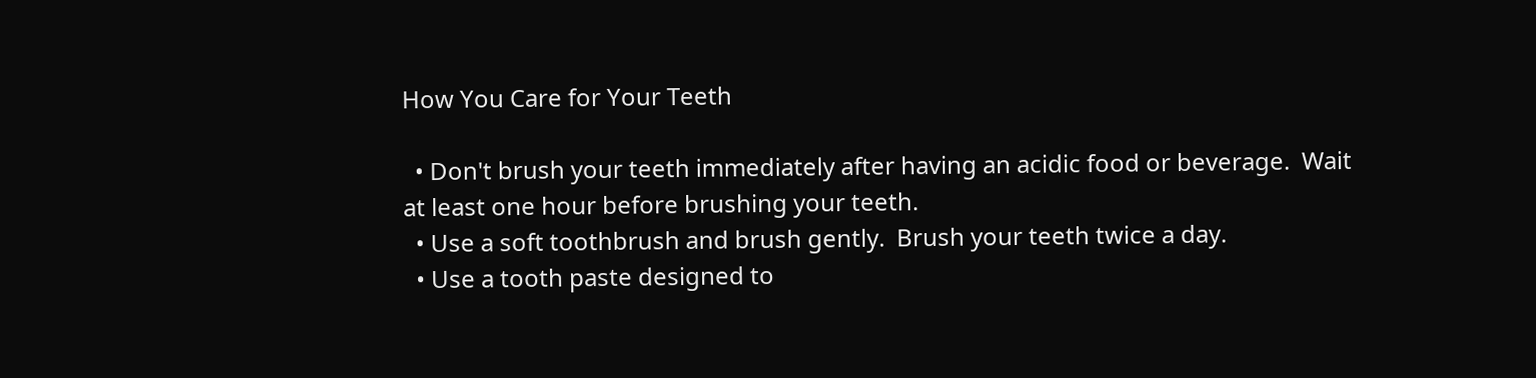How You Care for Your Teeth

  • Don't brush your teeth immediately after having an acidic food or beverage.  Wait at least one hour before brushing your teeth.
  • Use a soft toothbrush and brush gently.  Brush your teeth twice a day.
  • Use a tooth paste designed to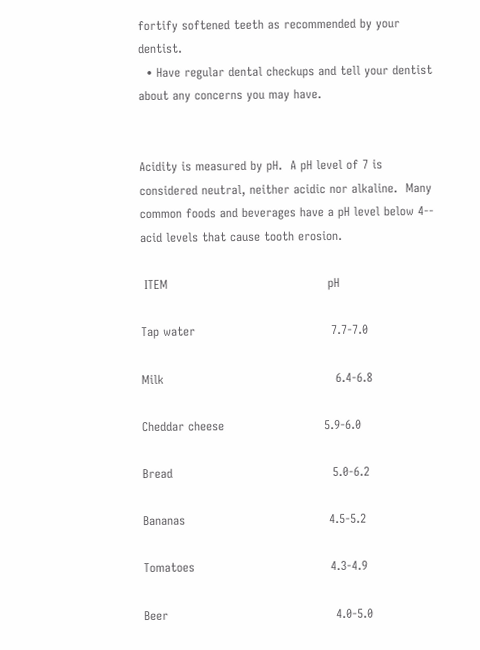fortify softened teeth as recommended by your dentist.
  • Have regular dental checkups and tell your dentist about any concerns you may have.


Acidity is measured by pH.  A pH level of 7 is considered neutral, neither acidic nor alkaline.  Many common foods and beverages have a pH level below 4-- acid levels that cause tooth erosion.

 ITEM                                        pH

Tap water                                  7.7-7.0

Milk                                           6.4-6.8

Cheddar cheese                         5.9-6.0

Bread                                        5.0-6.2

Bananas                                    4.5-5.2

Tomatoes                                  4.3-4.9

Beer                                          4.0-5.0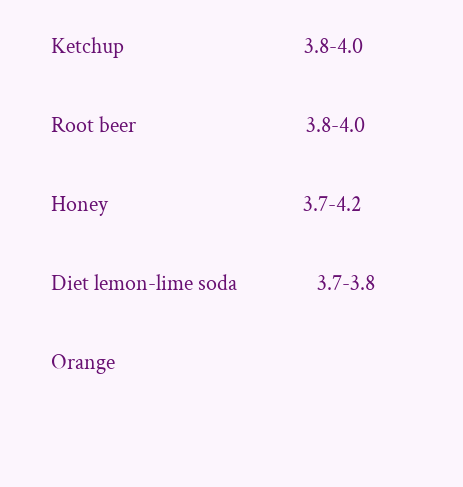Ketchup                                    3.8-4.0

Root beer                                  3.8-4.0

Honey                                       3.7-4.2

Diet lemon-lime soda                3.7-3.8

Orange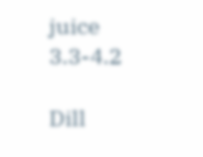juice                             3.3-4.2

Dill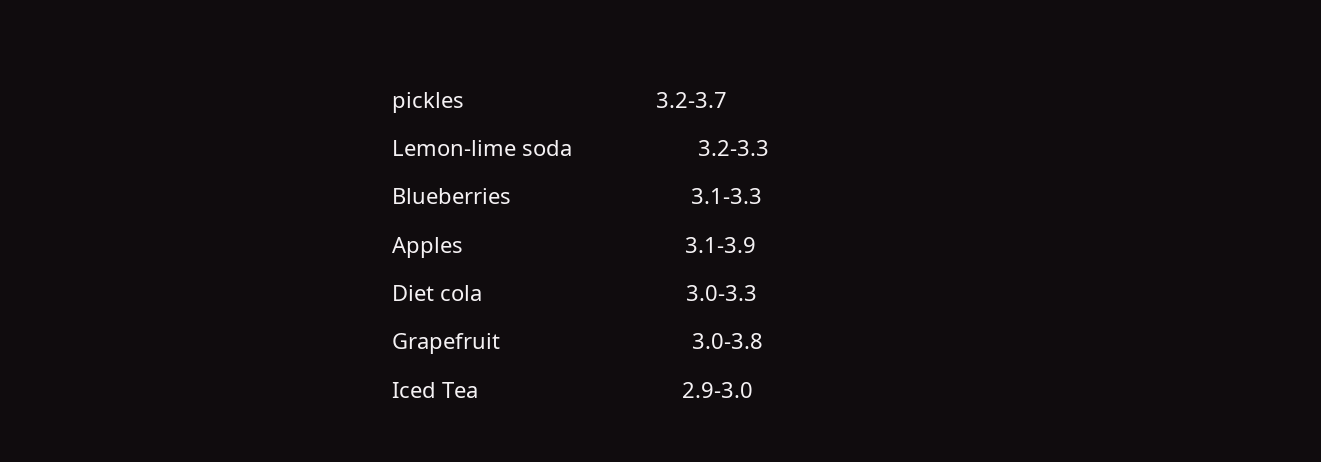pickles                                3.2-3.7

Lemon-lime soda                     3.2-3.3

Blueberries                              3.1-3.3

Apples                                     3.1-3.9

Diet cola                                  3.0-3.3

Grapefruit                                3.0-3.8

Iced Tea                                  2.9-3.0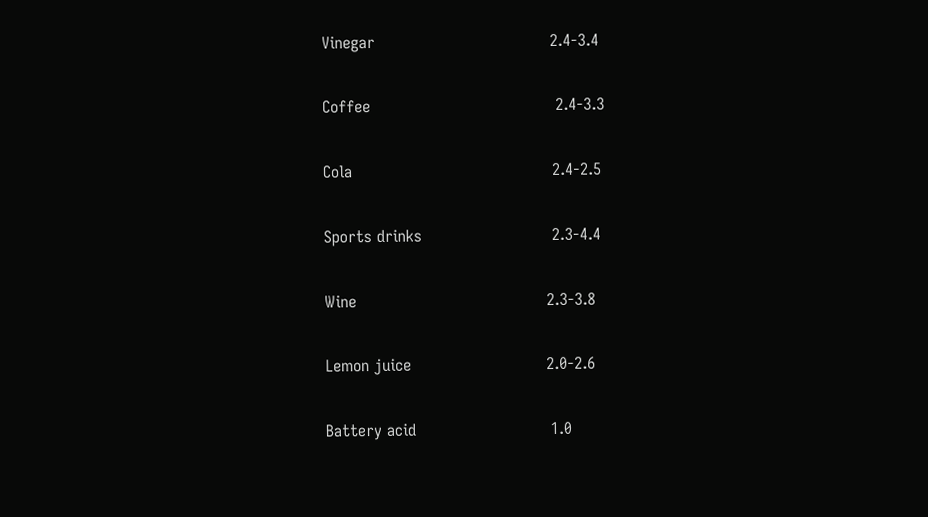Vinegar                                   2.4-3.4

Coffee                                     2.4-3.3

Cola                                        2.4-2.5

Sports drinks                          2.3-4.4

Wine                                      2.3-3.8

Lemon juice                           2.0-2.6

Battery acid                           1.0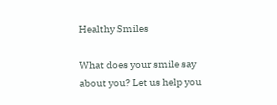Healthy Smiles

What does your smile say about you? Let us help you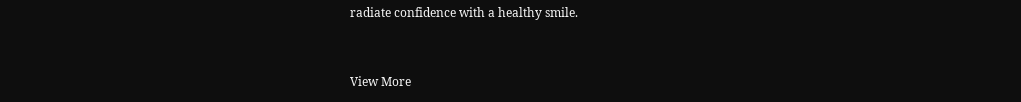radiate confidence with a healthy smile.



View More